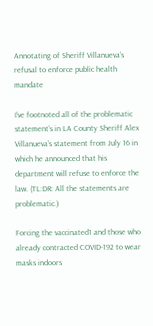Annotating of Sheriff Villanueva’s refusal to enforce public health mandate

I’ve footnoted all of the problematic statement’s in LA County Sheriff Alex Villanueva’s statement from July 16 in which he announced that his department will refuse to enforce the law. (TL:DR: All the statements are problematic.)

Forcing the vaccinated1 and those who already contracted COVID-192 to wear masks indoors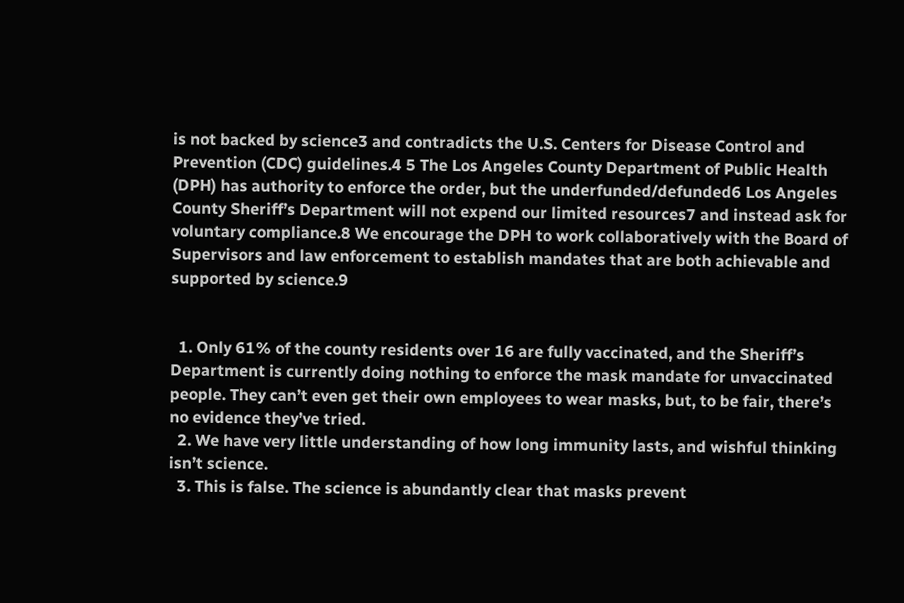is not backed by science3 and contradicts the U.S. Centers for Disease Control and Prevention (CDC) guidelines.4 5 The Los Angeles County Department of Public Health (DPH) has authority to enforce the order, but the underfunded/defunded6 Los Angeles County Sheriff’s Department will not expend our limited resources7 and instead ask for voluntary compliance.8 We encourage the DPH to work collaboratively with the Board of Supervisors and law enforcement to establish mandates that are both achievable and supported by science.9


  1. Only 61% of the county residents over 16 are fully vaccinated, and the Sheriff’s Department is currently doing nothing to enforce the mask mandate for unvaccinated people. They can’t even get their own employees to wear masks, but, to be fair, there’s no evidence they’ve tried.
  2. We have very little understanding of how long immunity lasts, and wishful thinking isn’t science.
  3. This is false. The science is abundantly clear that masks prevent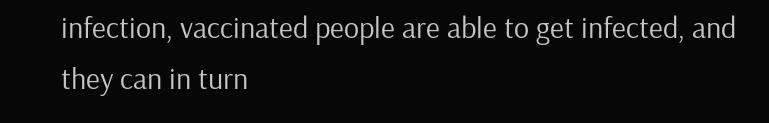infection, vaccinated people are able to get infected, and they can in turn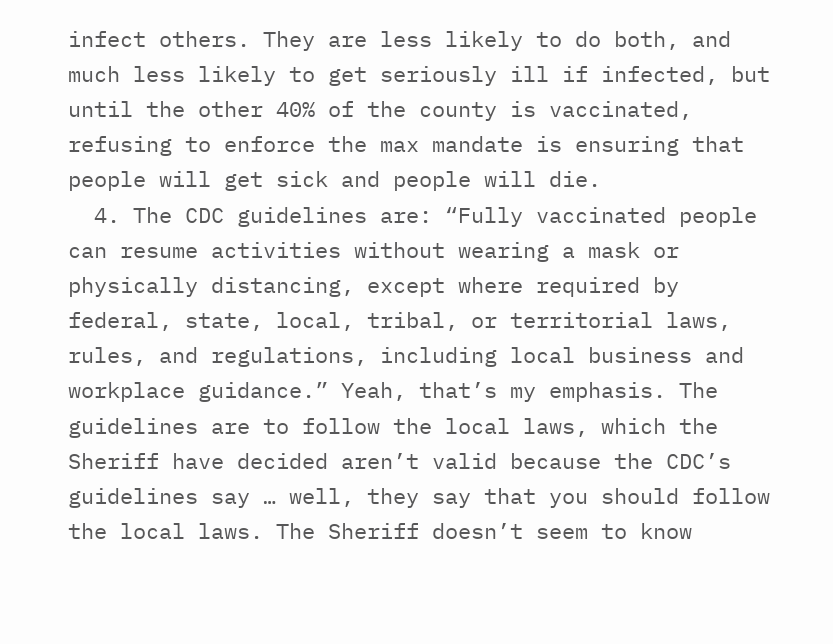infect others. They are less likely to do both, and much less likely to get seriously ill if infected, but until the other 40% of the county is vaccinated, refusing to enforce the max mandate is ensuring that people will get sick and people will die.
  4. The CDC guidelines are: “Fully vaccinated people can resume activities without wearing a mask or physically distancing, except where required by federal, state, local, tribal, or territorial laws, rules, and regulations, including local business and workplace guidance.” Yeah, that’s my emphasis. The guidelines are to follow the local laws, which the Sheriff have decided aren’t valid because the CDC’s guidelines say … well, they say that you should follow the local laws. The Sheriff doesn’t seem to know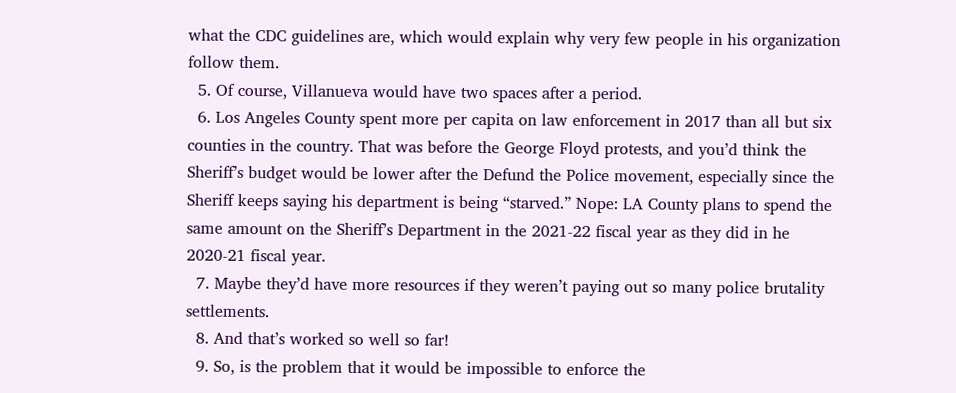what the CDC guidelines are, which would explain why very few people in his organization follow them.
  5. Of course, Villanueva would have two spaces after a period.
  6. Los Angeles County spent more per capita on law enforcement in 2017 than all but six counties in the country. That was before the George Floyd protests, and you’d think the Sheriff’s budget would be lower after the Defund the Police movement, especially since the Sheriff keeps saying his department is being “starved.” Nope: LA County plans to spend the same amount on the Sheriff’s Department in the 2021-22 fiscal year as they did in he 2020-21 fiscal year.
  7. Maybe they’d have more resources if they weren’t paying out so many police brutality settlements.
  8. And that’s worked so well so far!
  9. So, is the problem that it would be impossible to enforce the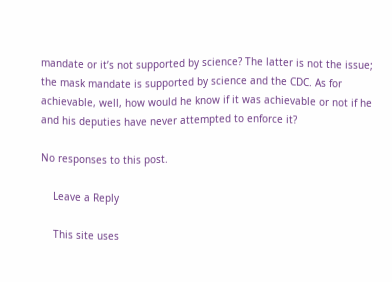mandate or it’s not supported by science? The latter is not the issue; the mask mandate is supported by science and the CDC. As for achievable, well, how would he know if it was achievable or not if he and his deputies have never attempted to enforce it?

No responses to this post.

    Leave a Reply

    This site uses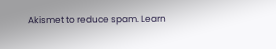Akismet to reduce spam. Learn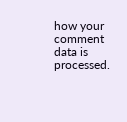how your comment data is processed.